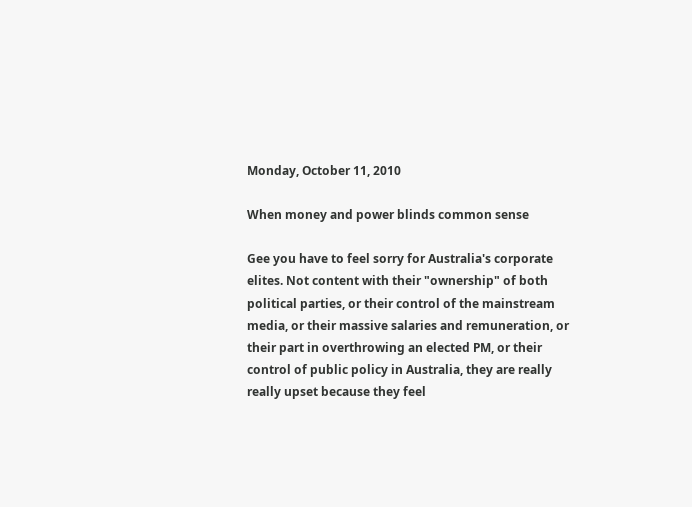Monday, October 11, 2010

When money and power blinds common sense

Gee you have to feel sorry for Australia's corporate elites. Not content with their "ownership" of both political parties, or their control of the mainstream media, or their massive salaries and remuneration, or their part in overthrowing an elected PM, or their control of public policy in Australia, they are really really upset because they feel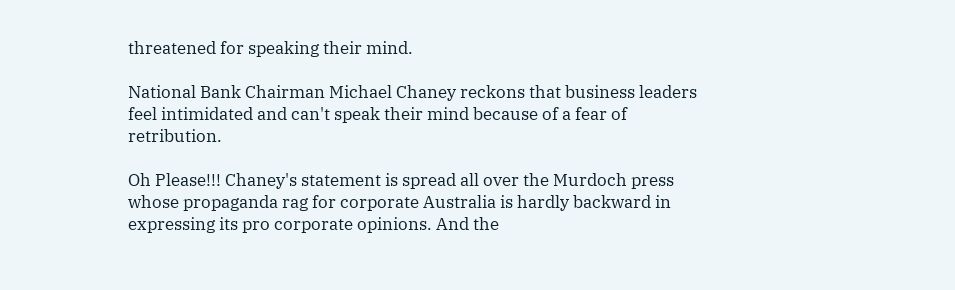threatened for speaking their mind.

National Bank Chairman Michael Chaney reckons that business leaders feel intimidated and can't speak their mind because of a fear of retribution.

Oh Please!!! Chaney's statement is spread all over the Murdoch press whose propaganda rag for corporate Australia is hardly backward in expressing its pro corporate opinions. And the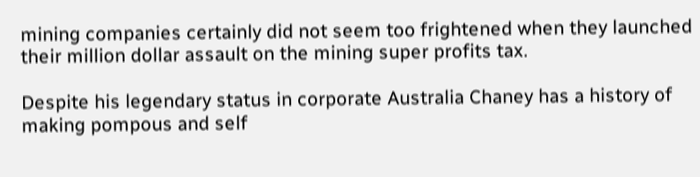mining companies certainly did not seem too frightened when they launched their million dollar assault on the mining super profits tax.

Despite his legendary status in corporate Australia Chaney has a history of making pompous and self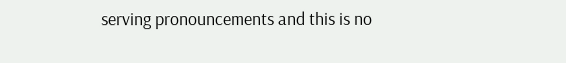serving pronouncements and this is no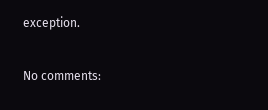exception.

No comments: